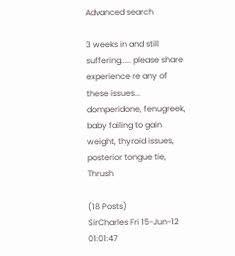Advanced search

3 weeks in and still suffering..... please share experience re any of these issues... domperidone, fenugreek, baby failing to gain weight, thyroid issues, posterior tongue tie, Thrush

(18 Posts)
SirCharles Fri 15-Jun-12 01:01:47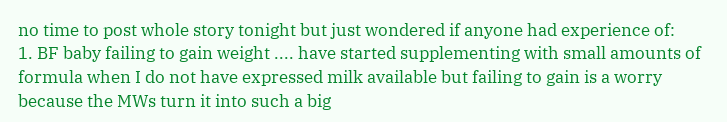no time to post whole story tonight but just wondered if anyone had experience of:
1. BF baby failing to gain weight .... have started supplementing with small amounts of formula when I do not have expressed milk available but failing to gain is a worry because the MWs turn it into such a big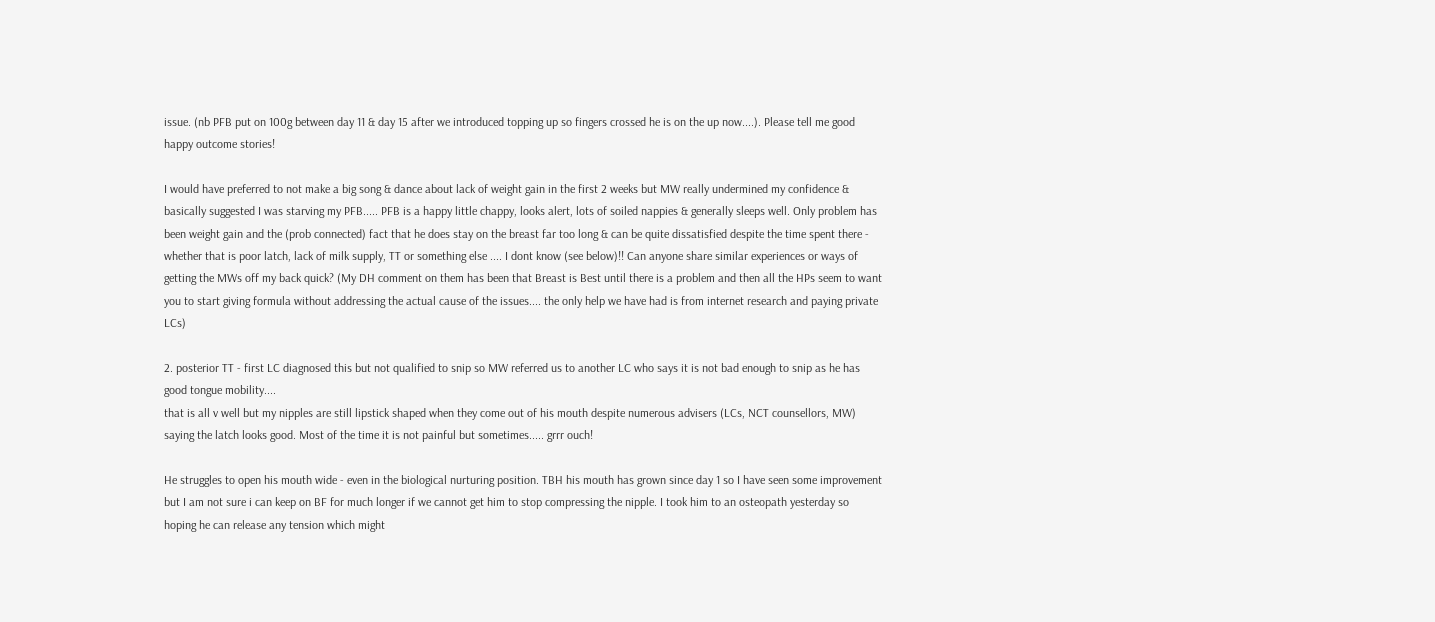issue. (nb PFB put on 100g between day 11 & day 15 after we introduced topping up so fingers crossed he is on the up now....). Please tell me good happy outcome stories!

I would have preferred to not make a big song & dance about lack of weight gain in the first 2 weeks but MW really undermined my confidence & basically suggested I was starving my PFB..... PFB is a happy little chappy, looks alert, lots of soiled nappies & generally sleeps well. Only problem has been weight gain and the (prob connected) fact that he does stay on the breast far too long & can be quite dissatisfied despite the time spent there - whether that is poor latch, lack of milk supply, TT or something else .... I dont know (see below)!! Can anyone share similar experiences or ways of getting the MWs off my back quick? (My DH comment on them has been that Breast is Best until there is a problem and then all the HPs seem to want you to start giving formula without addressing the actual cause of the issues.... the only help we have had is from internet research and paying private LCs)

2. posterior TT - first LC diagnosed this but not qualified to snip so MW referred us to another LC who says it is not bad enough to snip as he has good tongue mobility....
that is all v well but my nipples are still lipstick shaped when they come out of his mouth despite numerous advisers (LCs, NCT counsellors, MW) saying the latch looks good. Most of the time it is not painful but sometimes..... grrr ouch!

He struggles to open his mouth wide - even in the biological nurturing position. TBH his mouth has grown since day 1 so I have seen some improvement but I am not sure i can keep on BF for much longer if we cannot get him to stop compressing the nipple. I took him to an osteopath yesterday so hoping he can release any tension which might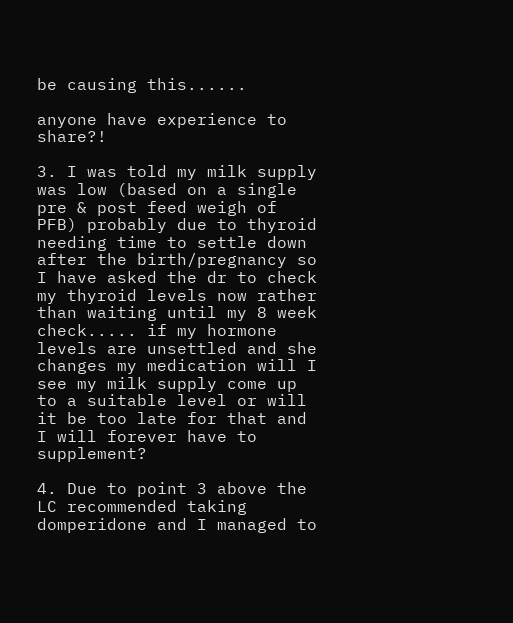be causing this......

anyone have experience to share?!

3. I was told my milk supply was low (based on a single pre & post feed weigh of PFB) probably due to thyroid needing time to settle down after the birth/pregnancy so I have asked the dr to check my thyroid levels now rather than waiting until my 8 week check..... if my hormone levels are unsettled and she changes my medication will I see my milk supply come up to a suitable level or will it be too late for that and I will forever have to supplement?

4. Due to point 3 above the LC recommended taking domperidone and I managed to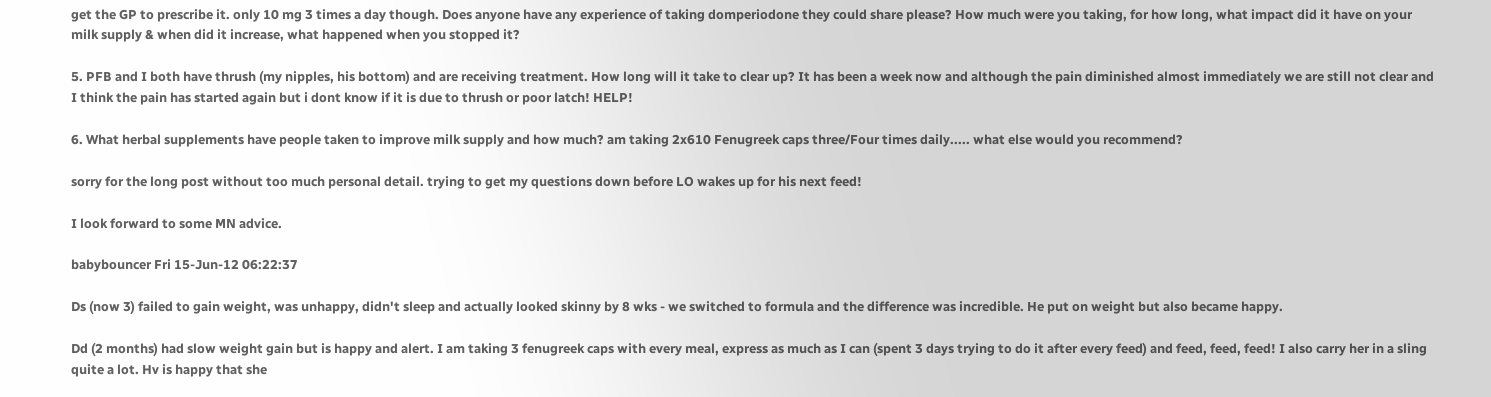get the GP to prescribe it. only 10 mg 3 times a day though. Does anyone have any experience of taking domperiodone they could share please? How much were you taking, for how long, what impact did it have on your milk supply & when did it increase, what happened when you stopped it?

5. PFB and I both have thrush (my nipples, his bottom) and are receiving treatment. How long will it take to clear up? It has been a week now and although the pain diminished almost immediately we are still not clear and I think the pain has started again but i dont know if it is due to thrush or poor latch! HELP!

6. What herbal supplements have people taken to improve milk supply and how much? am taking 2x610 Fenugreek caps three/Four times daily..... what else would you recommend?

sorry for the long post without too much personal detail. trying to get my questions down before LO wakes up for his next feed!

I look forward to some MN advice.

babybouncer Fri 15-Jun-12 06:22:37

Ds (now 3) failed to gain weight, was unhappy, didn't sleep and actually looked skinny by 8 wks - we switched to formula and the difference was incredible. He put on weight but also became happy.

Dd (2 months) had slow weight gain but is happy and alert. I am taking 3 fenugreek caps with every meal, express as much as I can (spent 3 days trying to do it after every feed) and feed, feed, feed! I also carry her in a sling quite a lot. Hv is happy that she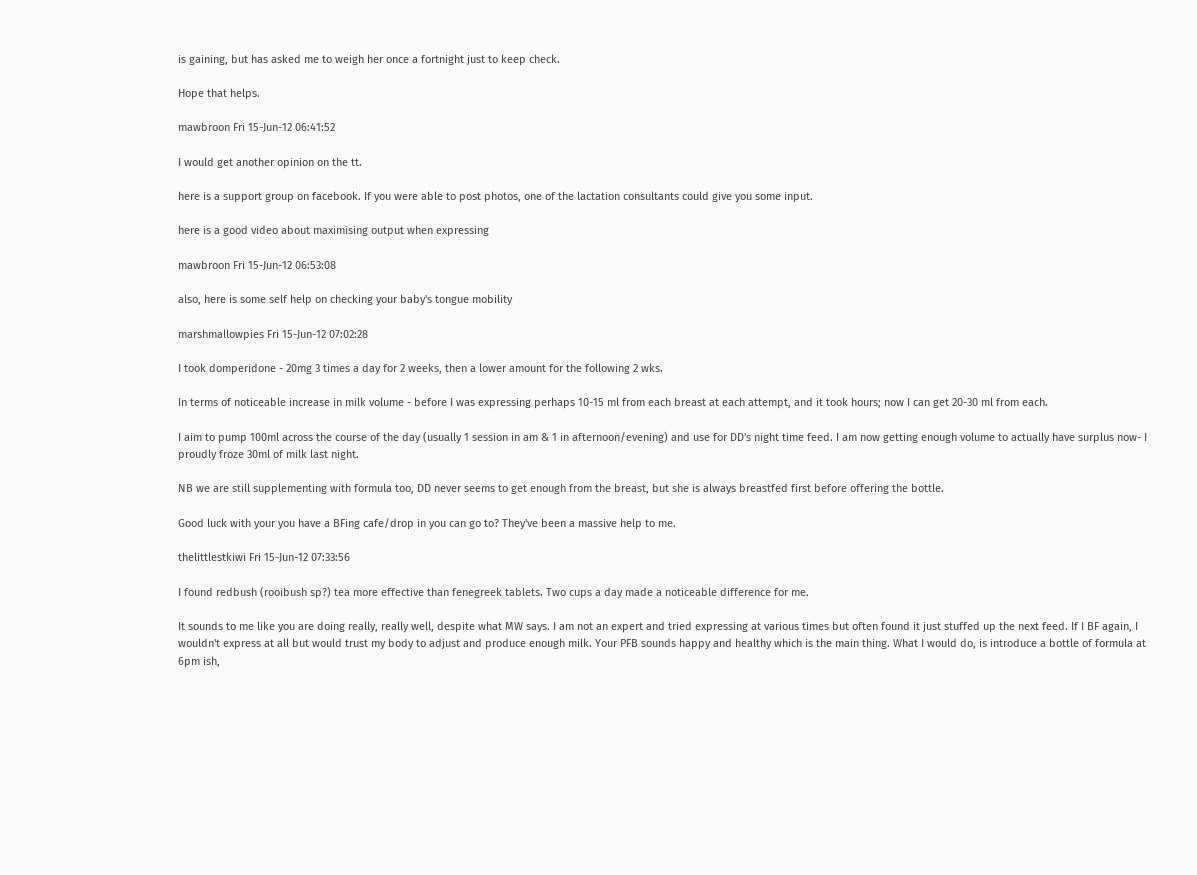is gaining, but has asked me to weigh her once a fortnight just to keep check.

Hope that helps.

mawbroon Fri 15-Jun-12 06:41:52

I would get another opinion on the tt.

here is a support group on facebook. If you were able to post photos, one of the lactation consultants could give you some input.

here is a good video about maximising output when expressing

mawbroon Fri 15-Jun-12 06:53:08

also, here is some self help on checking your baby's tongue mobility

marshmallowpies Fri 15-Jun-12 07:02:28

I took domperidone - 20mg 3 times a day for 2 weeks, then a lower amount for the following 2 wks.

In terms of noticeable increase in milk volume - before I was expressing perhaps 10-15 ml from each breast at each attempt, and it took hours; now I can get 20-30 ml from each.

I aim to pump 100ml across the course of the day (usually 1 session in am & 1 in afternoon/evening) and use for DD's night time feed. I am now getting enough volume to actually have surplus now- I proudly froze 30ml of milk last night.

NB we are still supplementing with formula too, DD never seems to get enough from the breast, but she is always breastfed first before offering the bottle.

Good luck with your you have a BFing cafe/drop in you can go to? They've been a massive help to me.

thelittlestkiwi Fri 15-Jun-12 07:33:56

I found redbush (rooibush sp?) tea more effective than fenegreek tablets. Two cups a day made a noticeable difference for me.

It sounds to me like you are doing really, really well, despite what MW says. I am not an expert and tried expressing at various times but often found it just stuffed up the next feed. If I BF again, I wouldn't express at all but would trust my body to adjust and produce enough milk. Your PFB sounds happy and healthy which is the main thing. What I would do, is introduce a bottle of formula at 6pm ish,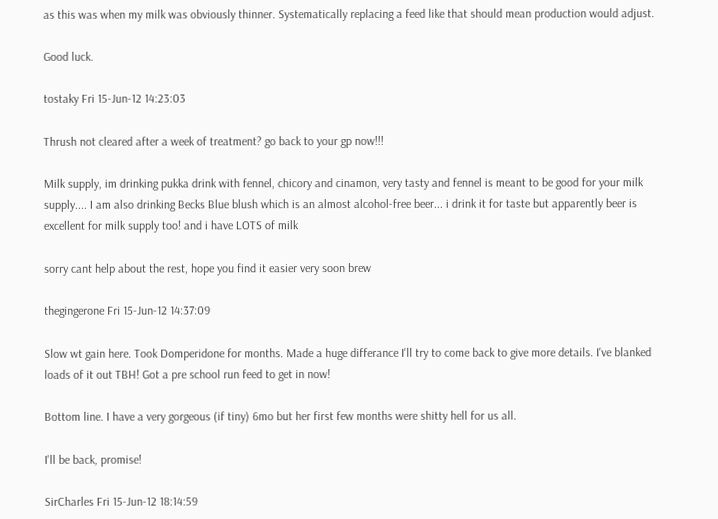as this was when my milk was obviously thinner. Systematically replacing a feed like that should mean production would adjust.

Good luck.

tostaky Fri 15-Jun-12 14:23:03

Thrush not cleared after a week of treatment? go back to your gp now!!!

Milk supply, im drinking pukka drink with fennel, chicory and cinamon, very tasty and fennel is meant to be good for your milk supply.... I am also drinking Becks Blue blush which is an almost alcohol-free beer... i drink it for taste but apparently beer is excellent for milk supply too! and i have LOTS of milk

sorry cant help about the rest, hope you find it easier very soon brew

thegingerone Fri 15-Jun-12 14:37:09

Slow wt gain here. Took Domperidone for months. Made a huge differance I'll try to come back to give more details. I've blanked loads of it out TBH! Got a pre school run feed to get in now!

Bottom line. I have a very gorgeous (if tiny) 6mo but her first few months were shitty hell for us all.

I'll be back, promise!

SirCharles Fri 15-Jun-12 18:14:59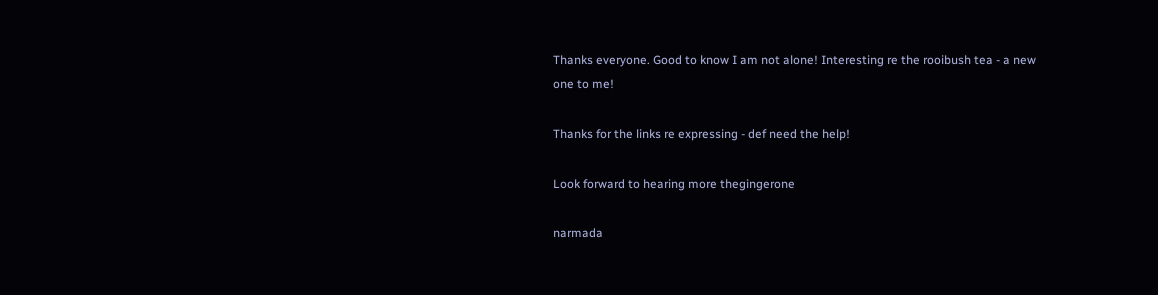Thanks everyone. Good to know I am not alone! Interesting re the rooibush tea - a new one to me!

Thanks for the links re expressing - def need the help!

Look forward to hearing more thegingerone

narmada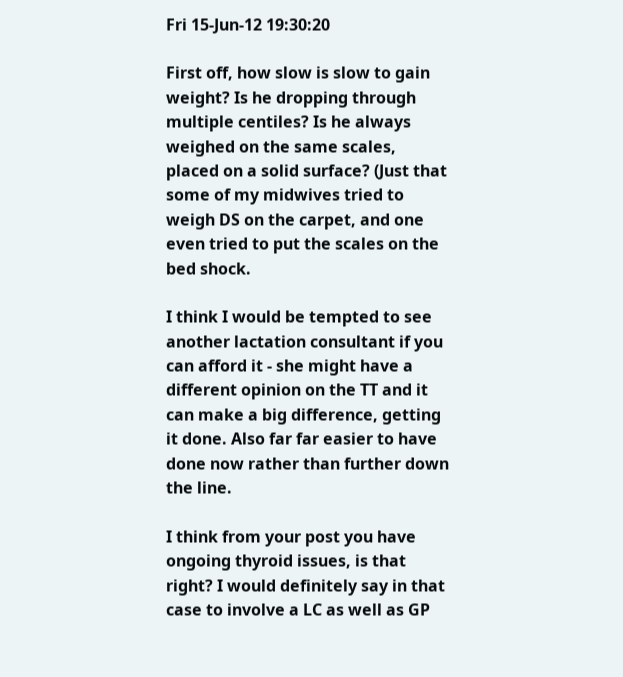Fri 15-Jun-12 19:30:20

First off, how slow is slow to gain weight? Is he dropping through multiple centiles? Is he always weighed on the same scales, placed on a solid surface? (Just that some of my midwives tried to weigh DS on the carpet, and one even tried to put the scales on the bed shock.

I think I would be tempted to see another lactation consultant if you can afford it - she might have a different opinion on the TT and it can make a big difference, getting it done. Also far far easier to have done now rather than further down the line.

I think from your post you have ongoing thyroid issues, is that right? I would definitely say in that case to involve a LC as well as GP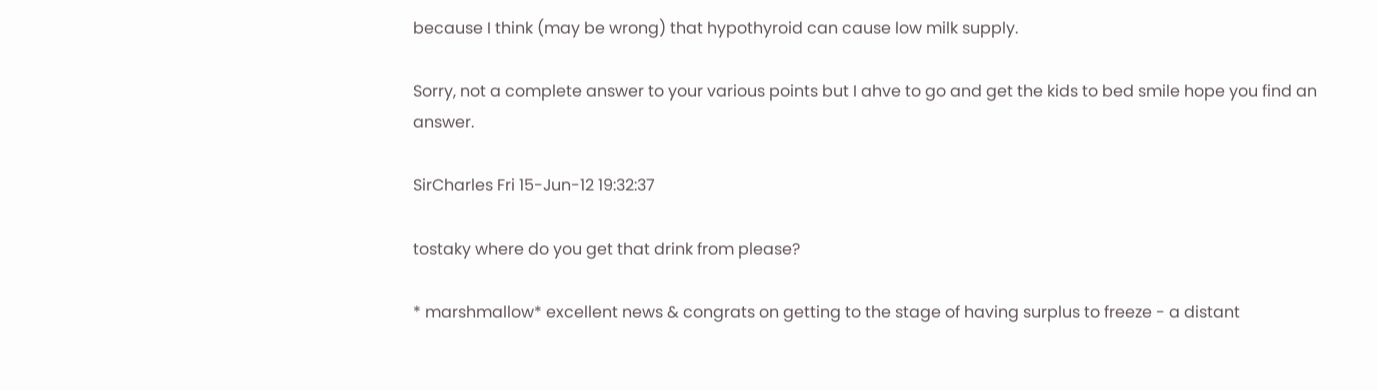because I think (may be wrong) that hypothyroid can cause low milk supply.

Sorry, not a complete answer to your various points but I ahve to go and get the kids to bed smile hope you find an answer.

SirCharles Fri 15-Jun-12 19:32:37

tostaky where do you get that drink from please?

* marshmallow* excellent news & congrats on getting to the stage of having surplus to freeze - a distant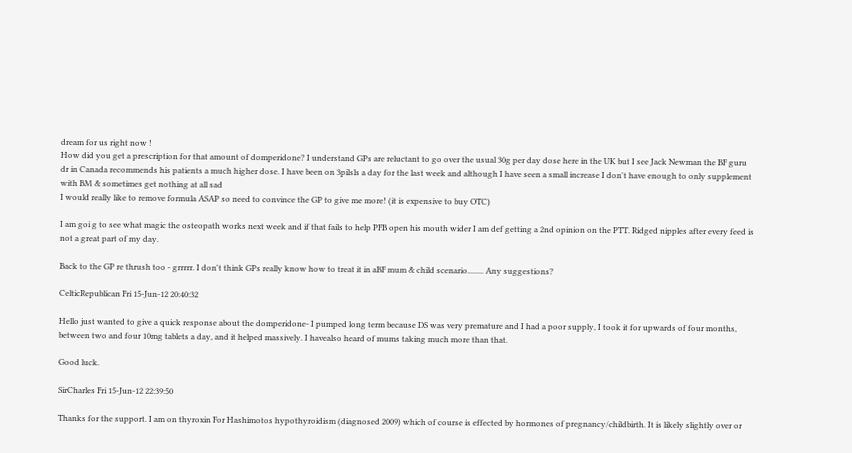dream for us right now !
How did you get a prescription for that amount of domperidone? I understand GPs are reluctant to go over the usual 30g per day dose here in the UK but I see Jack Newman the BF guru dr in Canada recommends his patients a much higher dose. I have been on 3pilsls a day for the last week and although I have seen a small increase I don't have enough to only supplement with BM & sometimes get nothing at all sad
I would really like to remove formula ASAP so need to convince the GP to give me more! (it is expensive to buy OTC)

I am goi g to see what magic the osteopath works next week and if that fails to help PFB open his mouth wider I am def getting a 2nd opinion on the PTT. Ridged nipples after every feed is not a great part of my day.

Back to the GP re thrush too - grrrrr. I don't think GPs really know how to treat it in aBF mum & child scenario........ Any suggestions?

CelticRepublican Fri 15-Jun-12 20:40:32

Hello just wanted to give a quick response about the domperidone- I pumped long term because DS was very premature and I had a poor supply, I took it for upwards of four months, between two and four 10mg tablets a day, and it helped massively. I havealso heard of mums taking much more than that.

Good luck.

SirCharles Fri 15-Jun-12 22:39:50

Thanks for the support. I am on thyroxin For Hashimotos hypothyroidism (diagnosed 2009) which of course is effected by hormones of pregnancy/childbirth. It is likely slightly over or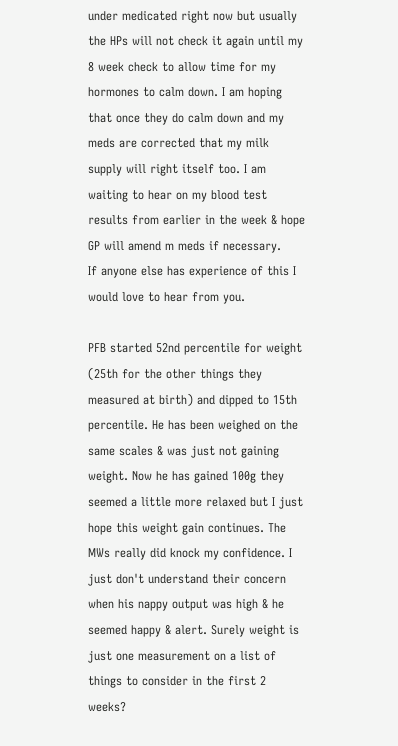under medicated right now but usually the HPs will not check it again until my 8 week check to allow time for my hormones to calm down. I am hoping that once they do calm down and my meds are corrected that my milk supply will right itself too. I am waiting to hear on my blood test results from earlier in the week & hope GP will amend m meds if necessary.
If anyone else has experience of this I would love to hear from you.

PFB started 52nd percentile for weight (25th for the other things they measured at birth) and dipped to 15th percentile. He has been weighed on the same scales & was just not gaining weight. Now he has gained 100g they seemed a little more relaxed but I just hope this weight gain continues. The MWs really did knock my confidence. I just don't understand their concern when his nappy output was high & he seemed happy & alert. Surely weight is just one measurement on a list of things to consider in the first 2 weeks?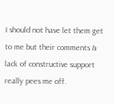I should not have let them get to me but their comments & lack of constructive support really pees me off.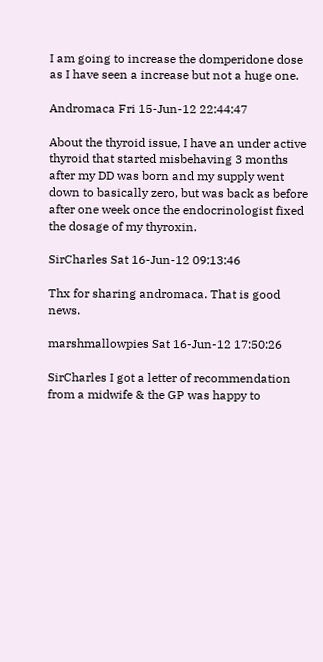I am going to increase the domperidone dose as I have seen a increase but not a huge one.

Andromaca Fri 15-Jun-12 22:44:47

About the thyroid issue, I have an under active thyroid that started misbehaving 3 months after my DD was born and my supply went down to basically zero, but was back as before after one week once the endocrinologist fixed the dosage of my thyroxin.

SirCharles Sat 16-Jun-12 09:13:46

Thx for sharing andromaca. That is good news.

marshmallowpies Sat 16-Jun-12 17:50:26

SirCharles I got a letter of recommendation from a midwife & the GP was happy to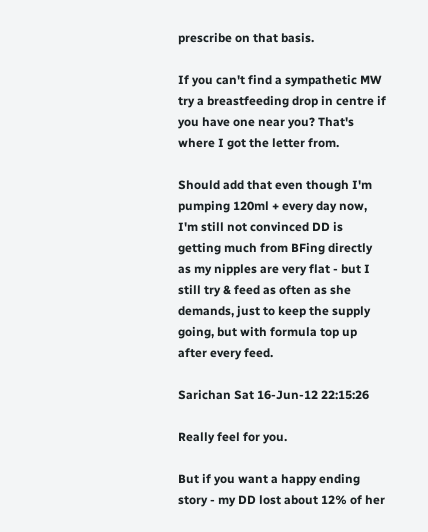prescribe on that basis.

If you can't find a sympathetic MW try a breastfeeding drop in centre if you have one near you? That's where I got the letter from.

Should add that even though I'm pumping 120ml + every day now, I'm still not convinced DD is getting much from BFing directly as my nipples are very flat - but I still try & feed as often as she demands, just to keep the supply going, but with formula top up after every feed.

Sarichan Sat 16-Jun-12 22:15:26

Really feel for you.

But if you want a happy ending story - my DD lost about 12% of her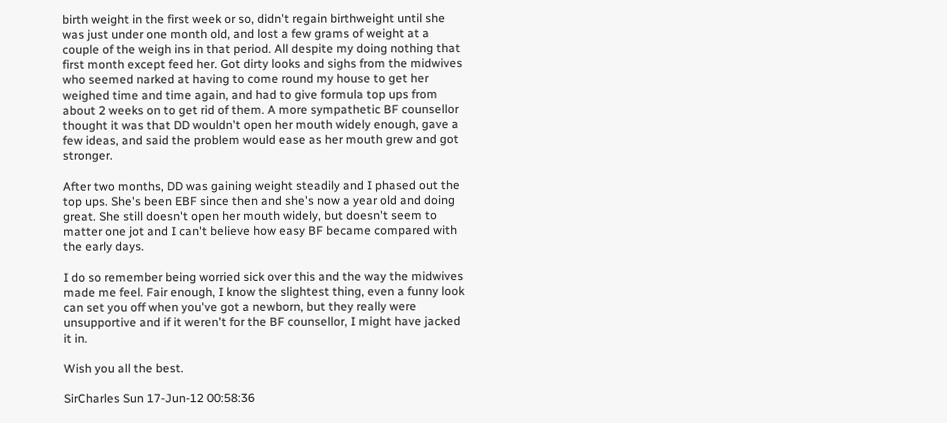birth weight in the first week or so, didn't regain birthweight until she was just under one month old, and lost a few grams of weight at a couple of the weigh ins in that period. All despite my doing nothing that first month except feed her. Got dirty looks and sighs from the midwives who seemed narked at having to come round my house to get her weighed time and time again, and had to give formula top ups from about 2 weeks on to get rid of them. A more sympathetic BF counsellor thought it was that DD wouldn't open her mouth widely enough, gave a few ideas, and said the problem would ease as her mouth grew and got stronger.

After two months, DD was gaining weight steadily and I phased out the top ups. She's been EBF since then and she's now a year old and doing great. She still doesn't open her mouth widely, but doesn't seem to matter one jot and I can't believe how easy BF became compared with the early days.

I do so remember being worried sick over this and the way the midwives made me feel. Fair enough, I know the slightest thing, even a funny look can set you off when you've got a newborn, but they really were unsupportive and if it weren't for the BF counsellor, I might have jacked it in.

Wish you all the best.

SirCharles Sun 17-Jun-12 00:58:36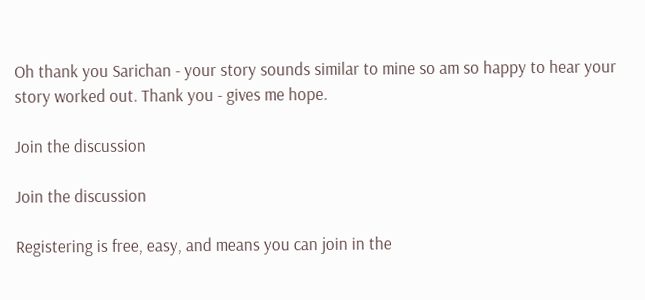Oh thank you Sarichan - your story sounds similar to mine so am so happy to hear your story worked out. Thank you - gives me hope.

Join the discussion

Join the discussion

Registering is free, easy, and means you can join in the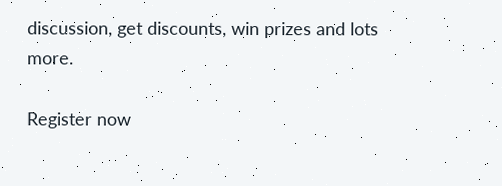discussion, get discounts, win prizes and lots more.

Register now